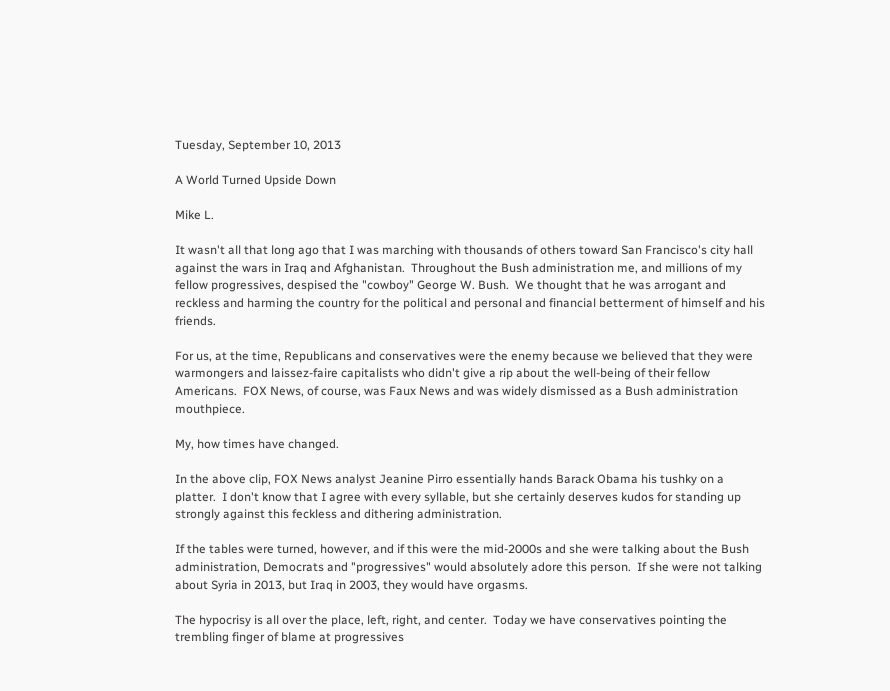Tuesday, September 10, 2013

A World Turned Upside Down

Mike L.

It wasn't all that long ago that I was marching with thousands of others toward San Francisco's city hall against the wars in Iraq and Afghanistan.  Throughout the Bush administration me, and millions of my fellow progressives, despised the "cowboy" George W. Bush.  We thought that he was arrogant and reckless and harming the country for the political and personal and financial betterment of himself and his friends.

For us, at the time, Republicans and conservatives were the enemy because we believed that they were warmongers and laissez-faire capitalists who didn't give a rip about the well-being of their fellow Americans.  FOX News, of course, was Faux News and was widely dismissed as a Bush administration mouthpiece.

My, how times have changed.

In the above clip, FOX News analyst Jeanine Pirro essentially hands Barack Obama his tushky on a platter.  I don't know that I agree with every syllable, but she certainly deserves kudos for standing up strongly against this feckless and dithering administration.

If the tables were turned, however, and if this were the mid-2000s and she were talking about the Bush administration, Democrats and "progressives" would absolutely adore this person.  If she were not talking about Syria in 2013, but Iraq in 2003, they would have orgasms.

The hypocrisy is all over the place, left, right, and center.  Today we have conservatives pointing the trembling finger of blame at progressives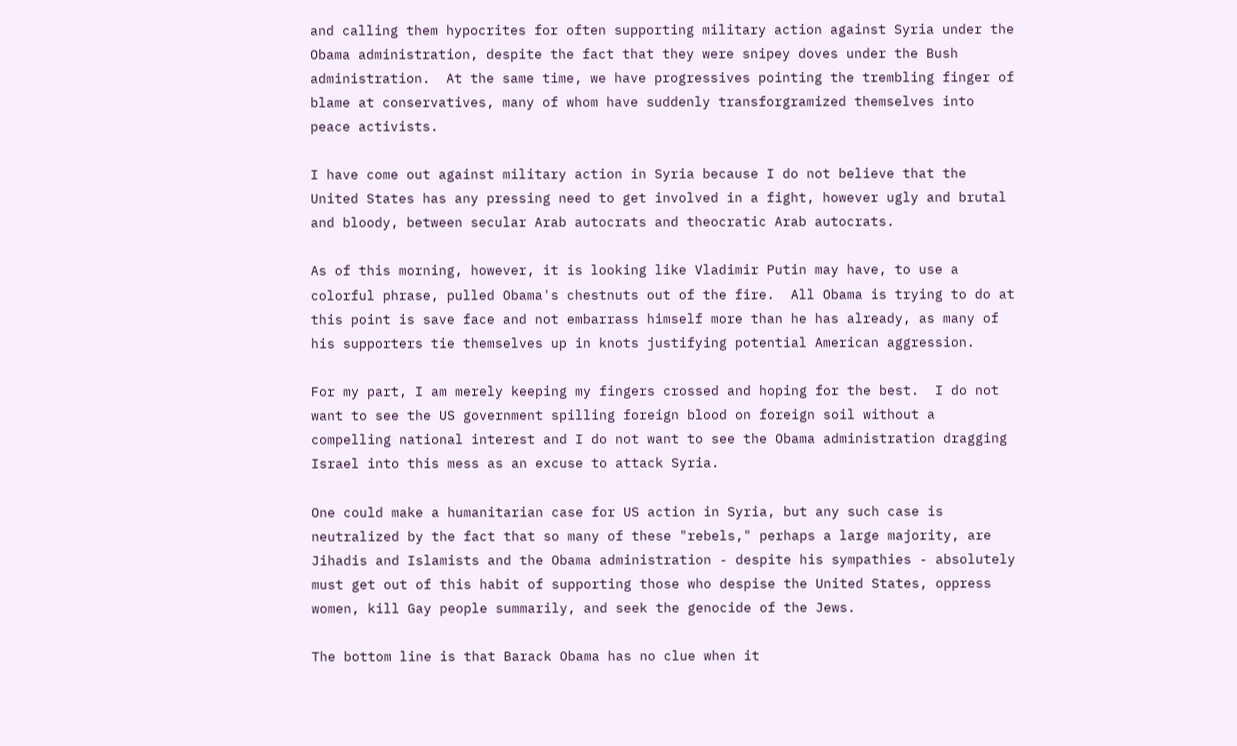and calling them hypocrites for often supporting military action against Syria under the Obama administration, despite the fact that they were snipey doves under the Bush administration.  At the same time, we have progressives pointing the trembling finger of blame at conservatives, many of whom have suddenly transforgramized themselves into peace activists.

I have come out against military action in Syria because I do not believe that the United States has any pressing need to get involved in a fight, however ugly and brutal and bloody, between secular Arab autocrats and theocratic Arab autocrats.

As of this morning, however, it is looking like Vladimir Putin may have, to use a colorful phrase, pulled Obama's chestnuts out of the fire.  All Obama is trying to do at this point is save face and not embarrass himself more than he has already, as many of his supporters tie themselves up in knots justifying potential American aggression.

For my part, I am merely keeping my fingers crossed and hoping for the best.  I do not want to see the US government spilling foreign blood on foreign soil without a compelling national interest and I do not want to see the Obama administration dragging Israel into this mess as an excuse to attack Syria.

One could make a humanitarian case for US action in Syria, but any such case is neutralized by the fact that so many of these "rebels," perhaps a large majority, are Jihadis and Islamists and the Obama administration - despite his sympathies - absolutely must get out of this habit of supporting those who despise the United States, oppress women, kill Gay people summarily, and seek the genocide of the Jews.

The bottom line is that Barack Obama has no clue when it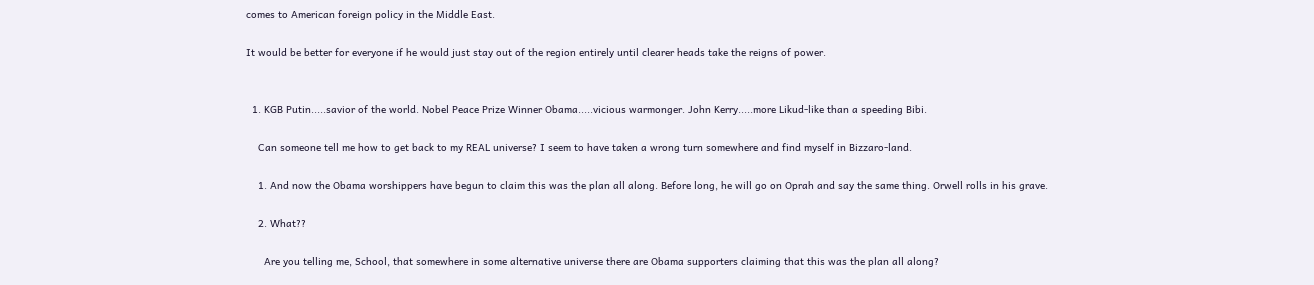comes to American foreign policy in the Middle East.

It would be better for everyone if he would just stay out of the region entirely until clearer heads take the reigns of power.


  1. KGB Putin.....savior of the world. Nobel Peace Prize Winner Obama.....vicious warmonger. John Kerry.....more Likud-like than a speeding Bibi.

    Can someone tell me how to get back to my REAL universe? I seem to have taken a wrong turn somewhere and find myself in Bizzaro-land.

    1. And now the Obama worshippers have begun to claim this was the plan all along. Before long, he will go on Oprah and say the same thing. Orwell rolls in his grave.

    2. What??

      Are you telling me, School, that somewhere in some alternative universe there are Obama supporters claiming that this was the plan all along?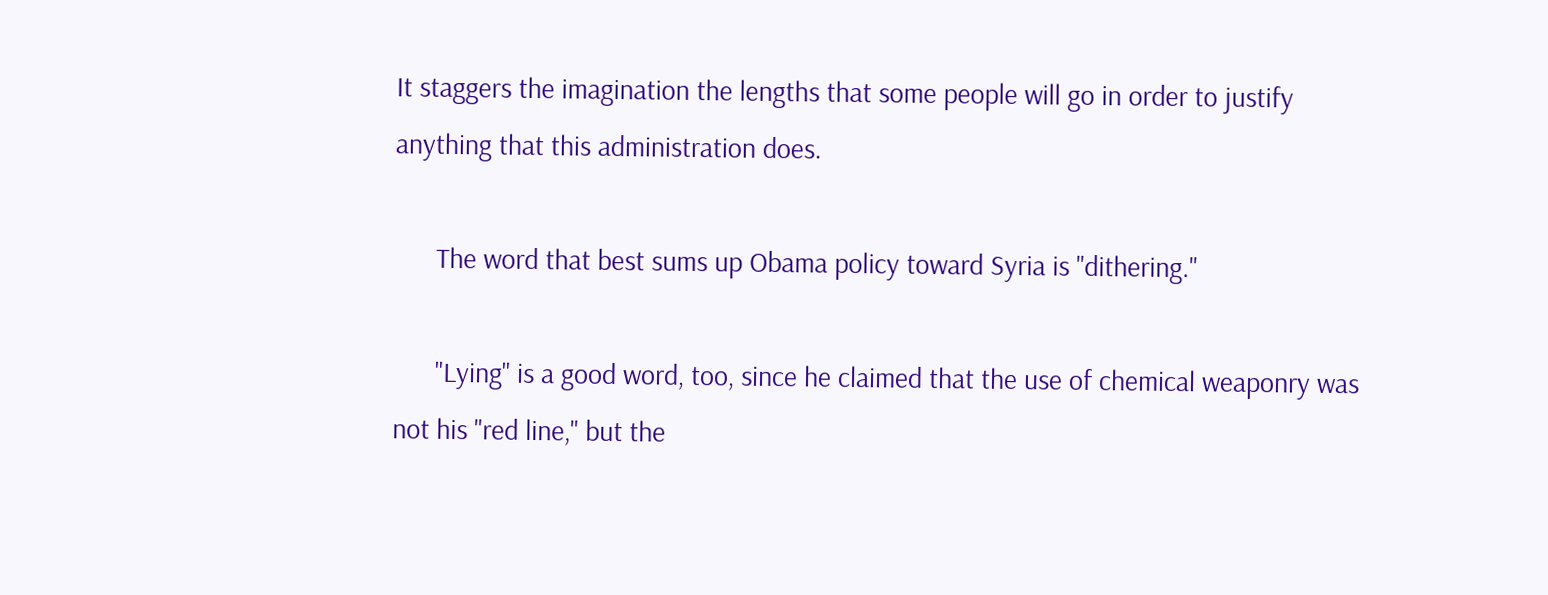It staggers the imagination the lengths that some people will go in order to justify anything that this administration does.

      The word that best sums up Obama policy toward Syria is "dithering."

      "Lying" is a good word, too, since he claimed that the use of chemical weaponry was not his "red line," but the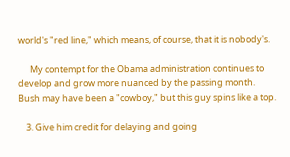world's "red line," which means, of course, that it is nobody's.

      My contempt for the Obama administration continues to develop and grow more nuanced by the passing month. Bush may have been a "cowboy," but this guy spins like a top.

    3. Give him credit for delaying and going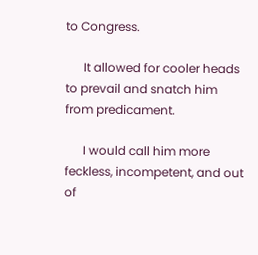to Congress.

      It allowed for cooler heads to prevail and snatch him from predicament.

      I would call him more feckless, incompetent, and out of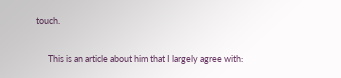touch.

      This is an article about him that I largely agree with: